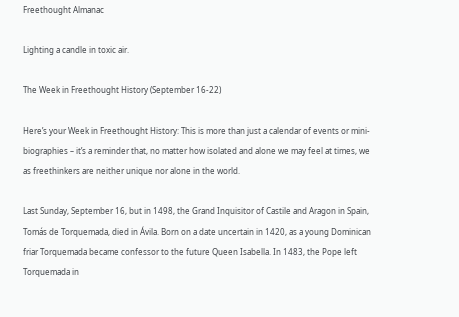Freethought Almanac

Lighting a candle in toxic air.

The Week in Freethought History (September 16-22)

Here’s your Week in Freethought History: This is more than just a calendar of events or mini-biographies – it’s a reminder that, no matter how isolated and alone we may feel at times, we as freethinkers are neither unique nor alone in the world.

Last Sunday, September 16, but in 1498, the Grand Inquisitor of Castile and Aragon in Spain, Tomás de Torquemada, died in Ávila. Born on a date uncertain in 1420, as a young Dominican friar Torquemada became confessor to the future Queen Isabella. In 1483, the Pope left Torquemada in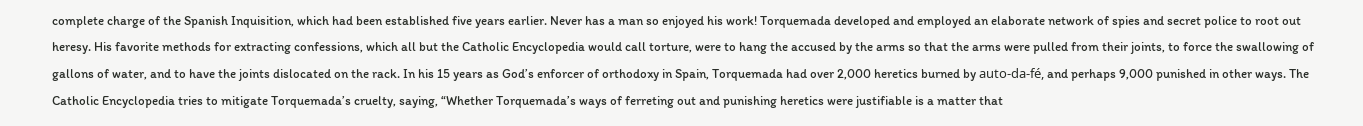complete charge of the Spanish Inquisition, which had been established five years earlier. Never has a man so enjoyed his work! Torquemada developed and employed an elaborate network of spies and secret police to root out heresy. His favorite methods for extracting confessions, which all but the Catholic Encyclopedia would call torture, were to hang the accused by the arms so that the arms were pulled from their joints, to force the swallowing of gallons of water, and to have the joints dislocated on the rack. In his 15 years as God’s enforcer of orthodoxy in Spain, Torquemada had over 2,000 heretics burned by auto-da-fé, and perhaps 9,000 punished in other ways. The Catholic Encyclopedia tries to mitigate Torquemada’s cruelty, saying, “Whether Torquemada’s ways of ferreting out and punishing heretics were justifiable is a matter that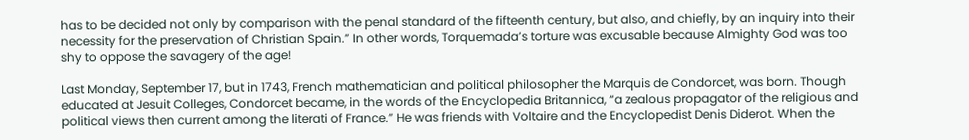has to be decided not only by comparison with the penal standard of the fifteenth century, but also, and chiefly, by an inquiry into their necessity for the preservation of Christian Spain.” In other words, Torquemada’s torture was excusable because Almighty God was too shy to oppose the savagery of the age!

Last Monday, September 17, but in 1743, French mathematician and political philosopher the Marquis de Condorcet, was born. Though educated at Jesuit Colleges, Condorcet became, in the words of the Encyclopedia Britannica, “a zealous propagator of the religious and political views then current among the literati of France.” He was friends with Voltaire and the Encyclopedist Denis Diderot. When the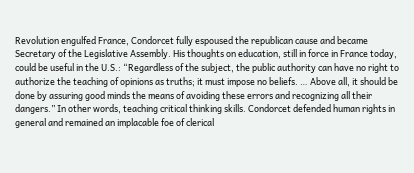Revolution engulfed France, Condorcet fully espoused the republican cause and became Secretary of the Legislative Assembly. His thoughts on education, still in force in France today, could be useful in the U.S.: “Regardless of the subject, the public authority can have no right to authorize the teaching of opinions as truths; it must impose no beliefs. … Above all, it should be done by assuring good minds the means of avoiding these errors and recognizing all their dangers.” In other words, teaching critical thinking skills. Condorcet defended human rights in general and remained an implacable foe of clerical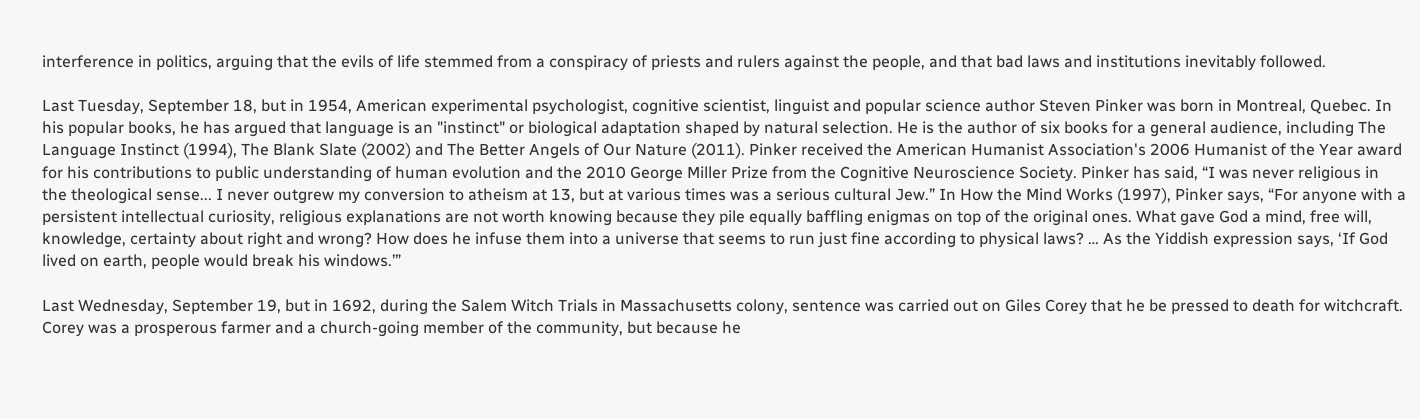interference in politics, arguing that the evils of life stemmed from a conspiracy of priests and rulers against the people, and that bad laws and institutions inevitably followed.

Last Tuesday, September 18, but in 1954, American experimental psychologist, cognitive scientist, linguist and popular science author Steven Pinker was born in Montreal, Quebec. In his popular books, he has argued that language is an "instinct" or biological adaptation shaped by natural selection. He is the author of six books for a general audience, including The Language Instinct (1994), The Blank Slate (2002) and The Better Angels of Our Nature (2011). Pinker received the American Humanist Association's 2006 Humanist of the Year award for his contributions to public understanding of human evolution and the 2010 George Miller Prize from the Cognitive Neuroscience Society. Pinker has said, “I was never religious in the theological sense... I never outgrew my conversion to atheism at 13, but at various times was a serious cultural Jew.” In How the Mind Works (1997), Pinker says, “For anyone with a persistent intellectual curiosity, religious explanations are not worth knowing because they pile equally baffling enigmas on top of the original ones. What gave God a mind, free will, knowledge, certainty about right and wrong? How does he infuse them into a universe that seems to run just fine according to physical laws? … As the Yiddish expression says, ‘If God lived on earth, people would break his windows.’”

Last Wednesday, September 19, but in 1692, during the Salem Witch Trials in Massachusetts colony, sentence was carried out on Giles Corey that he be pressed to death for witchcraft. Corey was a prosperous farmer and a church-going member of the community, but because he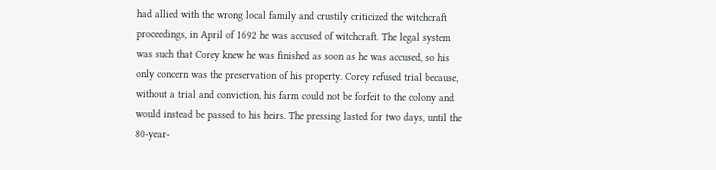had allied with the wrong local family and crustily criticized the witchcraft proceedings, in April of 1692 he was accused of witchcraft. The legal system was such that Corey knew he was finished as soon as he was accused, so his only concern was the preservation of his property. Corey refused trial because, without a trial and conviction, his farm could not be forfeit to the colony and would instead be passed to his heirs. The pressing lasted for two days, until the 80-year-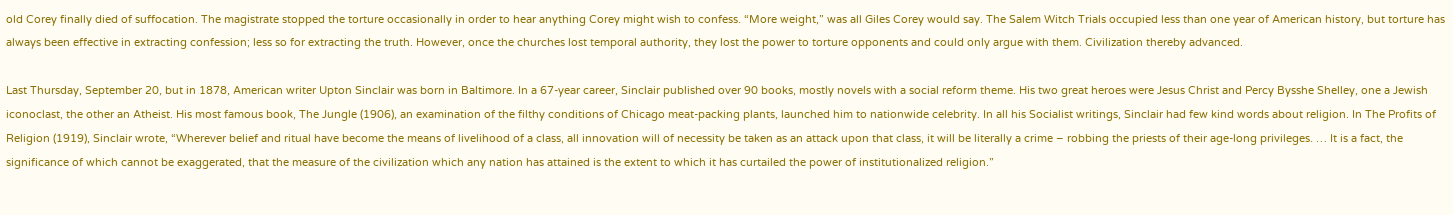old Corey finally died of suffocation. The magistrate stopped the torture occasionally in order to hear anything Corey might wish to confess. “More weight,” was all Giles Corey would say. The Salem Witch Trials occupied less than one year of American history, but torture has always been effective in extracting confession; less so for extracting the truth. However, once the churches lost temporal authority, they lost the power to torture opponents and could only argue with them. Civilization thereby advanced.

Last Thursday, September 20, but in 1878, American writer Upton Sinclair was born in Baltimore. In a 67-year career, Sinclair published over 90 books, mostly novels with a social reform theme. His two great heroes were Jesus Christ and Percy Bysshe Shelley, one a Jewish iconoclast, the other an Atheist. His most famous book, The Jungle (1906), an examination of the filthy conditions of Chicago meat-packing plants, launched him to nationwide celebrity. In all his Socialist writings, Sinclair had few kind words about religion. In The Profits of Religion (1919), Sinclair wrote, “Wherever belief and ritual have become the means of livelihood of a class, all innovation will of necessity be taken as an attack upon that class, it will be literally a crime – robbing the priests of their age-long privileges. … It is a fact, the significance of which cannot be exaggerated, that the measure of the civilization which any nation has attained is the extent to which it has curtailed the power of institutionalized religion.”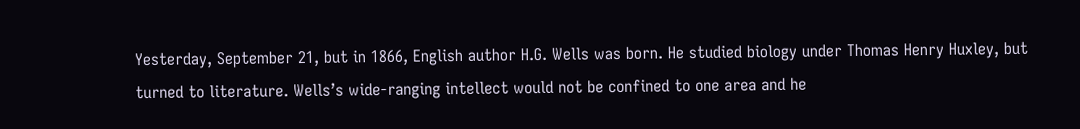Yesterday, September 21, but in 1866, English author H.G. Wells was born. He studied biology under Thomas Henry Huxley, but turned to literature. Wells’s wide-ranging intellect would not be confined to one area and he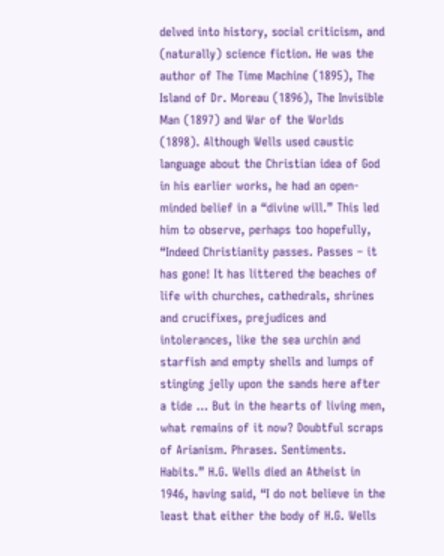delved into history, social criticism, and (naturally) science fiction. He was the author of The Time Machine (1895), The Island of Dr. Moreau (1896), The Invisible Man (1897) and War of the Worlds (1898). Although Wells used caustic language about the Christian idea of God in his earlier works, he had an open-minded belief in a “divine will.” This led him to observe, perhaps too hopefully, “Indeed Christianity passes. Passes – it has gone! It has littered the beaches of life with churches, cathedrals, shrines and crucifixes, prejudices and intolerances, like the sea urchin and starfish and empty shells and lumps of stinging jelly upon the sands here after a tide ... But in the hearts of living men, what remains of it now? Doubtful scraps of Arianism. Phrases. Sentiments. Habits.” H.G. Wells died an Atheist in 1946, having said, “I do not believe in the least that either the body of H.G. Wells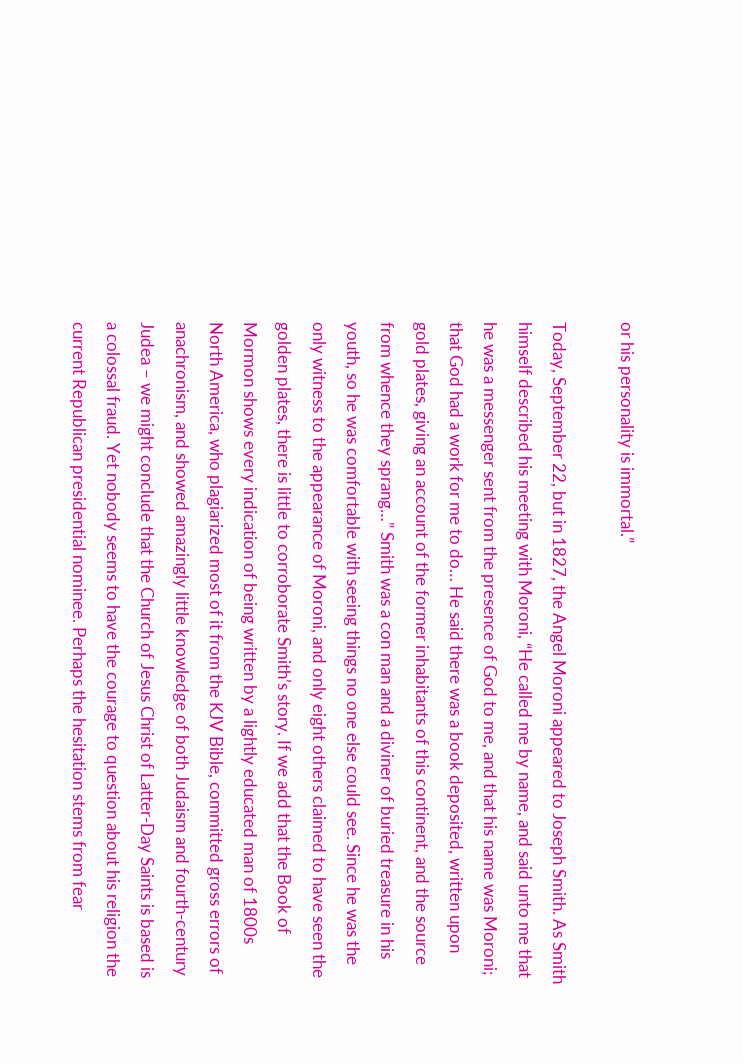or his personality is immortal.”

Today, September 22, but in 1827, the Angel Moroni appeared to Joseph Smith. As Smith himself described his meeting with Moroni, “He called me by name, and said unto me that he was a messenger sent from the presence of God to me, and that his name was Moroni; that God had a work for me to do… He said there was a book deposited, written upon gold plates, giving an account of the former inhabitants of this continent, and the source from whence they sprang…” Smith was a con man and a diviner of buried treasure in his youth, so he was comfortable with seeing things no one else could see. Since he was the only witness to the appearance of Moroni, and only eight others claimed to have seen the golden plates, there is little to corroborate Smith’s story. If we add that the Book of Mormon shows every indication of being written by a lightly educated man of 1800s North America, who plagiarized most of it from the KJV Bible, committed gross errors of anachronism, and showed amazingly little knowledge of both Judaism and fourth-century Judea – we might conclude that the Church of Jesus Christ of Latter-Day Saints is based is a colossal fraud. Yet nobody seems to have the courage to question about his religion the current Republican presidential nominee. Perhaps the hesitation stems from fear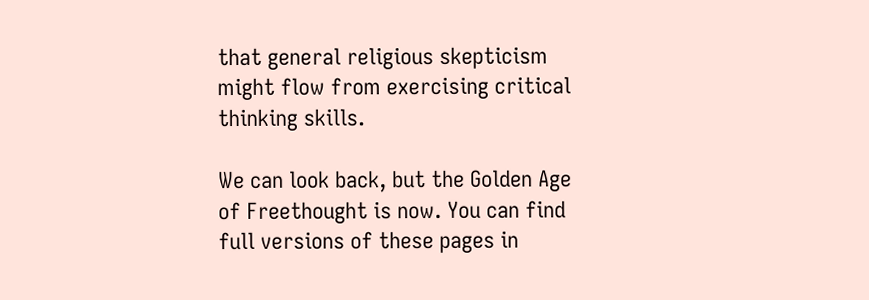that general religious skepticism might flow from exercising critical thinking skills.

We can look back, but the Golden Age of Freethought is now. You can find full versions of these pages in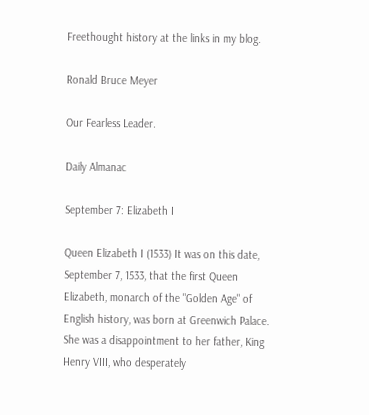Freethought history at the links in my blog.

Ronald Bruce Meyer

Our Fearless Leader.

Daily Almanac

September 7: Elizabeth I

Queen Elizabeth I (1533) It was on this date, September 7, 1533, that the first Queen Elizabeth, monarch of the "Golden Age" of English history, was born at Greenwich Palace. She was a disappointment to her father, King Henry VIII, who desperately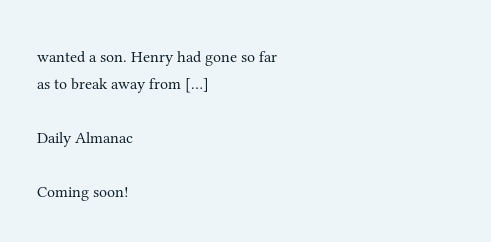wanted a son. Henry had gone so far as to break away from […]

Daily Almanac

Coming soon!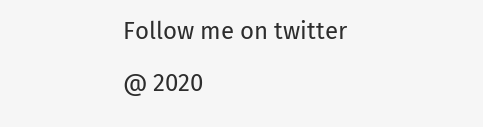Follow me on twitter

@ 2020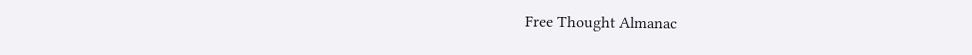Free Thought Almanac